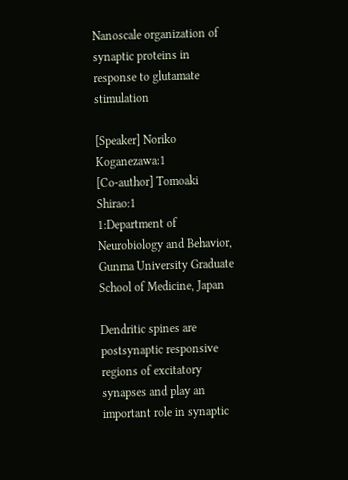Nanoscale organization of synaptic proteins in response to glutamate stimulation

[Speaker] Noriko Koganezawa:1
[Co-author] Tomoaki Shirao:1
1:Department of Neurobiology and Behavior, Gunma University Graduate School of Medicine, Japan

Dendritic spines are postsynaptic responsive regions of excitatory synapses and play an important role in synaptic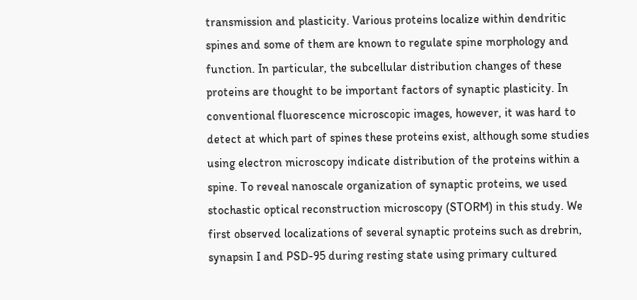transmission and plasticity. Various proteins localize within dendritic spines and some of them are known to regulate spine morphology and function. In particular, the subcellular distribution changes of these proteins are thought to be important factors of synaptic plasticity. In conventional fluorescence microscopic images, however, it was hard to detect at which part of spines these proteins exist, although some studies using electron microscopy indicate distribution of the proteins within a spine. To reveal nanoscale organization of synaptic proteins, we used stochastic optical reconstruction microscopy (STORM) in this study. We first observed localizations of several synaptic proteins such as drebrin, synapsin I and PSD-95 during resting state using primary cultured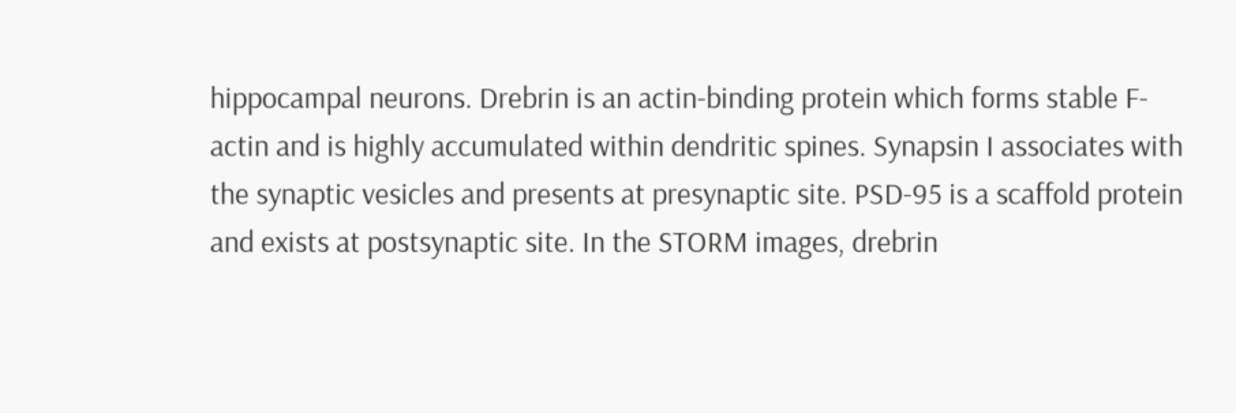hippocampal neurons. Drebrin is an actin-binding protein which forms stable F-actin and is highly accumulated within dendritic spines. Synapsin I associates with the synaptic vesicles and presents at presynaptic site. PSD-95 is a scaffold protein and exists at postsynaptic site. In the STORM images, drebrin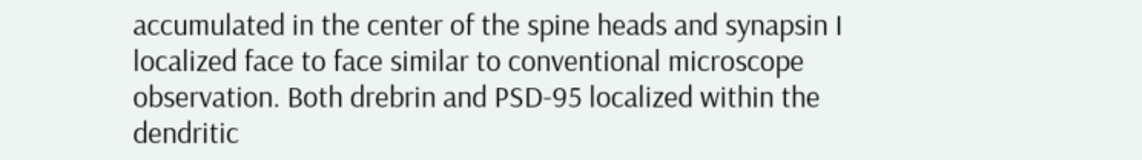accumulated in the center of the spine heads and synapsin I localized face to face similar to conventional microscope observation. Both drebrin and PSD-95 localized within the dendritic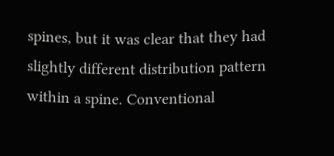spines, but it was clear that they had slightly different distribution pattern within a spine. Conventional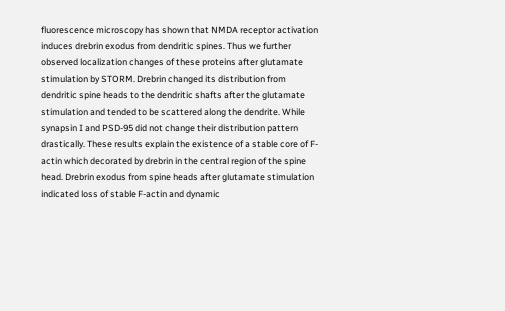fluorescence microscopy has shown that NMDA receptor activation induces drebrin exodus from dendritic spines. Thus we further observed localization changes of these proteins after glutamate stimulation by STORM. Drebrin changed its distribution from dendritic spine heads to the dendritic shafts after the glutamate stimulation and tended to be scattered along the dendrite. While synapsin I and PSD-95 did not change their distribution pattern drastically. These results explain the existence of a stable core of F-actin which decorated by drebrin in the central region of the spine head. Drebrin exodus from spine heads after glutamate stimulation indicated loss of stable F-actin and dynamic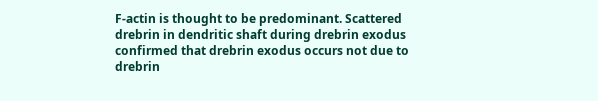F-actin is thought to be predominant. Scattered drebrin in dendritic shaft during drebrin exodus confirmed that drebrin exodus occurs not due to drebrin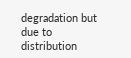degradation but due to distribution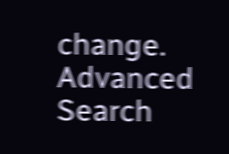change.
Advanced Search